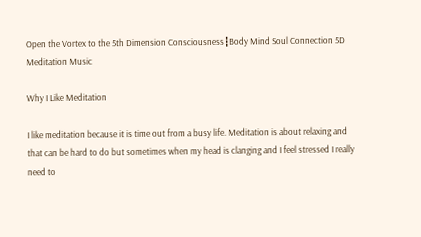Open the Vortex to the 5th Dimension Consciousness┇Body Mind Soul Connection 5D Meditation Music

Why I Like Meditation

I like meditation because it is time out from a busy life. Meditation is about relaxing and that can be hard to do but sometimes when my head is clanging and I feel stressed I really need to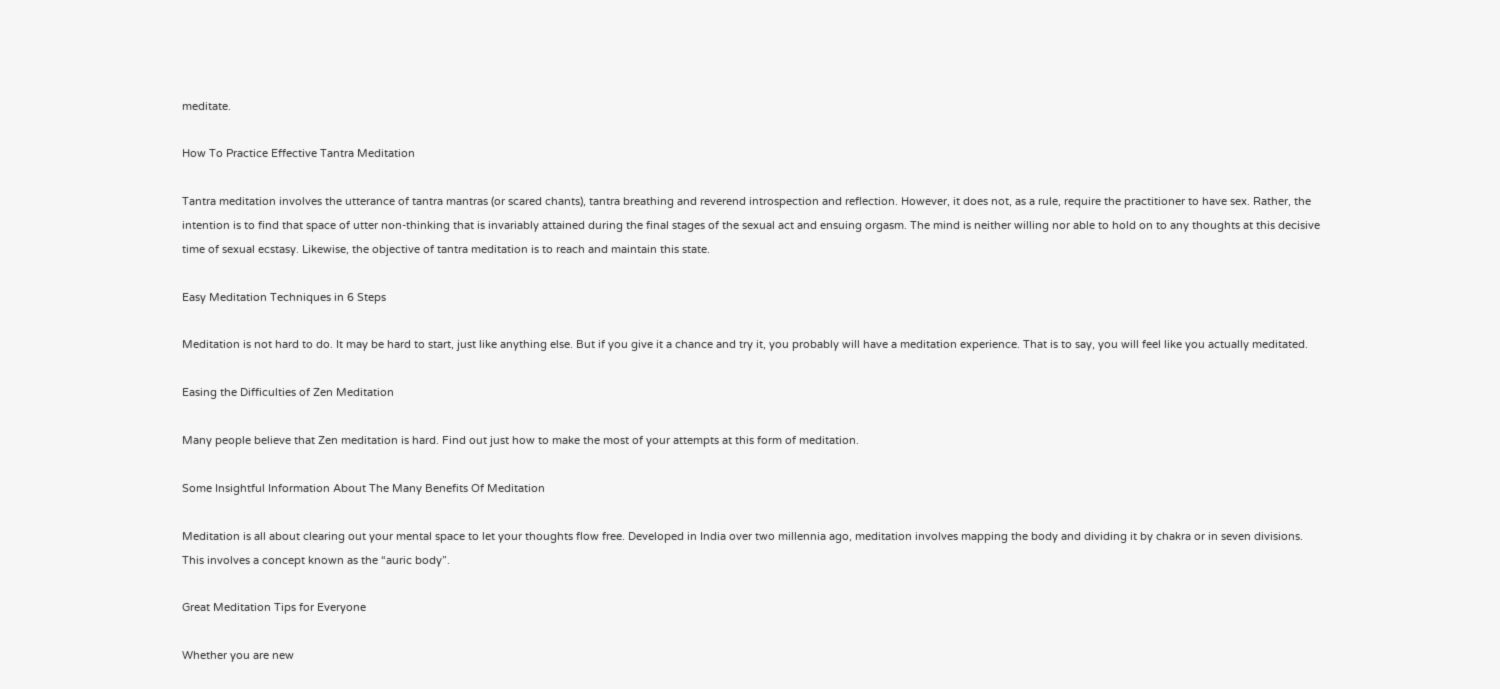meditate.

How To Practice Effective Tantra Meditation

Tantra meditation involves the utterance of tantra mantras (or scared chants), tantra breathing and reverend introspection and reflection. However, it does not, as a rule, require the practitioner to have sex. Rather, the intention is to find that space of utter non-thinking that is invariably attained during the final stages of the sexual act and ensuing orgasm. The mind is neither willing nor able to hold on to any thoughts at this decisive time of sexual ecstasy. Likewise, the objective of tantra meditation is to reach and maintain this state.

Easy Meditation Techniques in 6 Steps

Meditation is not hard to do. It may be hard to start, just like anything else. But if you give it a chance and try it, you probably will have a meditation experience. That is to say, you will feel like you actually meditated.

Easing the Difficulties of Zen Meditation

Many people believe that Zen meditation is hard. Find out just how to make the most of your attempts at this form of meditation.

Some Insightful Information About The Many Benefits Of Meditation

Meditation is all about clearing out your mental space to let your thoughts flow free. Developed in India over two millennia ago, meditation involves mapping the body and dividing it by chakra or in seven divisions. This involves a concept known as the “auric body”.

Great Meditation Tips for Everyone

Whether you are new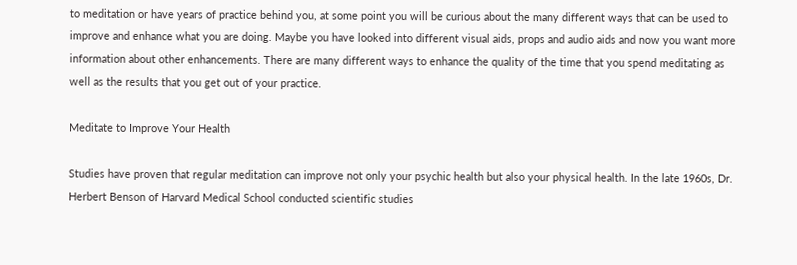to meditation or have years of practice behind you, at some point you will be curious about the many different ways that can be used to improve and enhance what you are doing. Maybe you have looked into different visual aids, props and audio aids and now you want more information about other enhancements. There are many different ways to enhance the quality of the time that you spend meditating as well as the results that you get out of your practice.

Meditate to Improve Your Health

Studies have proven that regular meditation can improve not only your psychic health but also your physical health. In the late 1960s, Dr. Herbert Benson of Harvard Medical School conducted scientific studies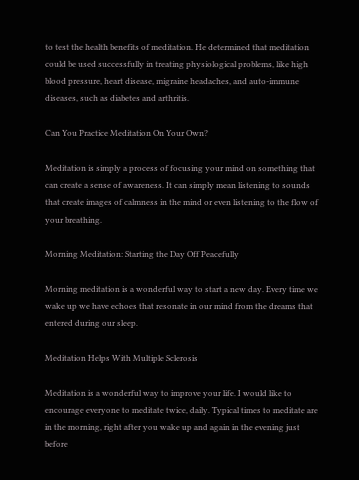to test the health benefits of meditation. He determined that meditation could be used successfully in treating physiological problems, like high blood pressure, heart disease, migraine headaches, and auto-immune diseases, such as diabetes and arthritis.

Can You Practice Meditation On Your Own?

Meditation is simply a process of focusing your mind on something that can create a sense of awareness. It can simply mean listening to sounds that create images of calmness in the mind or even listening to the flow of your breathing.

Morning Meditation: Starting the Day Off Peacefully

Morning meditation is a wonderful way to start a new day. Every time we wake up we have echoes that resonate in our mind from the dreams that entered during our sleep.

Meditation Helps With Multiple Sclerosis

Meditation is a wonderful way to improve your life. I would like to encourage everyone to meditate twice, daily. Typical times to meditate are in the morning, right after you wake up and again in the evening just before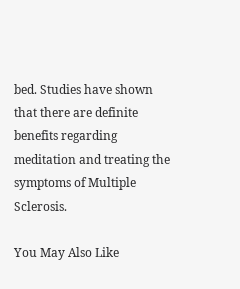bed. Studies have shown that there are definite benefits regarding meditation and treating the symptoms of Multiple Sclerosis.

You May Also Like